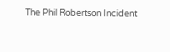The Phil Robertson Incident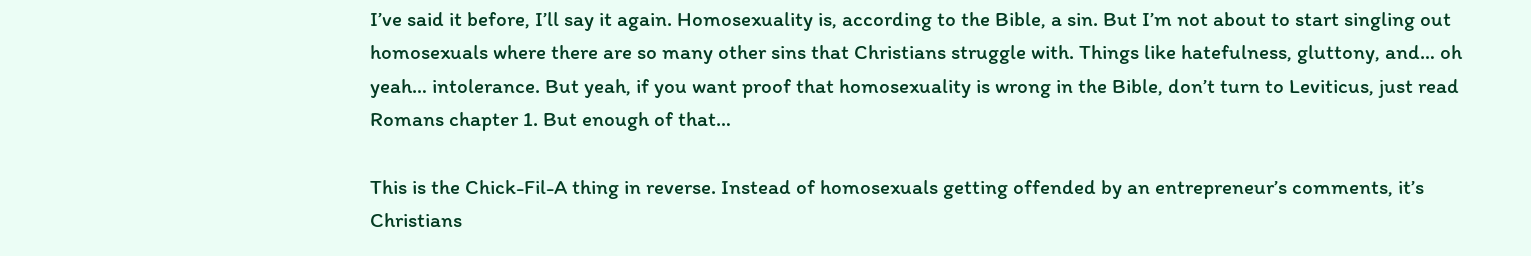I’ve said it before, I’ll say it again. Homosexuality is, according to the Bible, a sin. But I’m not about to start singling out homosexuals where there are so many other sins that Christians struggle with. Things like hatefulness, gluttony, and… oh yeah… intolerance. But yeah, if you want proof that homosexuality is wrong in the Bible, don’t turn to Leviticus, just read Romans chapter 1. But enough of that…

This is the Chick-Fil-A thing in reverse. Instead of homosexuals getting offended by an entrepreneur’s comments, it’s Christians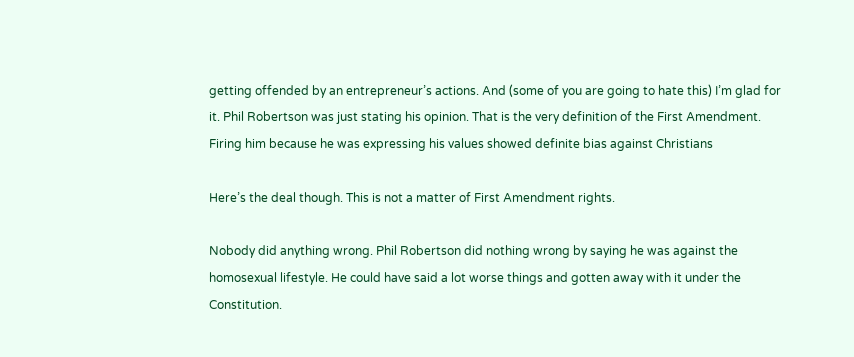getting offended by an entrepreneur’s actions. And (some of you are going to hate this) I’m glad for it. Phil Robertson was just stating his opinion. That is the very definition of the First Amendment. Firing him because he was expressing his values showed definite bias against Christians

Here’s the deal though. This is not a matter of First Amendment rights.

Nobody did anything wrong. Phil Robertson did nothing wrong by saying he was against the homosexual lifestyle. He could have said a lot worse things and gotten away with it under the Constitution.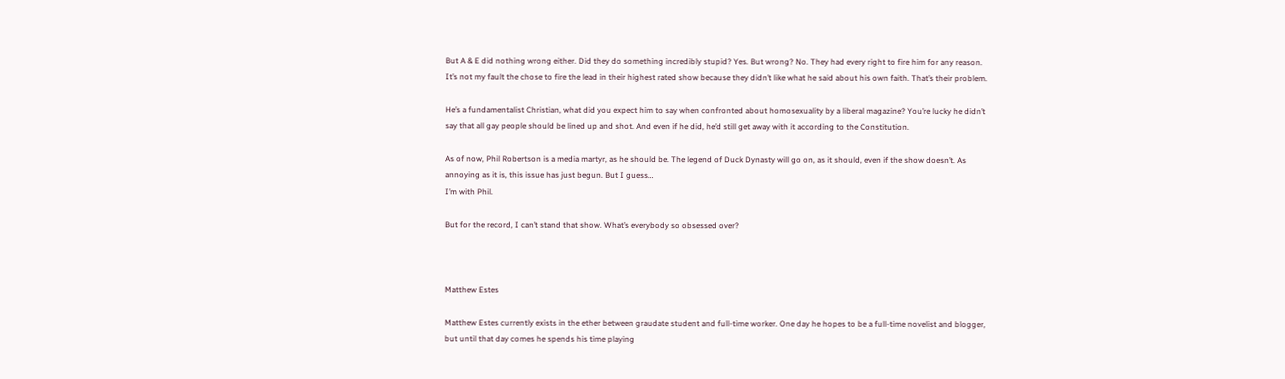But A & E did nothing wrong either. Did they do something incredibly stupid? Yes. But wrong? No. They had every right to fire him for any reason. It’s not my fault the chose to fire the lead in their highest rated show because they didn’t like what he said about his own faith. That’s their problem.

He’s a fundamentalist Christian, what did you expect him to say when confronted about homosexuality by a liberal magazine? You’re lucky he didn’t say that all gay people should be lined up and shot. And even if he did, he’d still get away with it according to the Constitution.

As of now, Phil Robertson is a media martyr, as he should be. The legend of Duck Dynasty will go on, as it should, even if the show doesn’t. As annoying as it is, this issue has just begun. But I guess…
I’m with Phil.

But for the record, I can’t stand that show. What’s everybody so obsessed over?



Matthew Estes

Matthew Estes currently exists in the ether between graudate student and full-time worker. One day he hopes to be a full-time novelist and blogger, but until that day comes he spends his time playing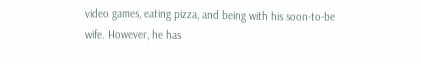video games, eating pizza, and being with his soon-to-be wife. However, he has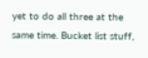yet to do all three at the same time. Bucket list stuff,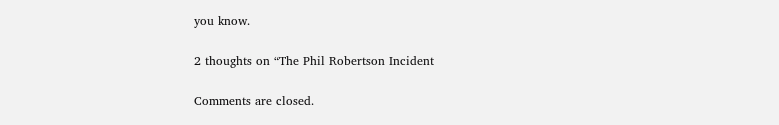you know.

2 thoughts on “The Phil Robertson Incident

Comments are closed.